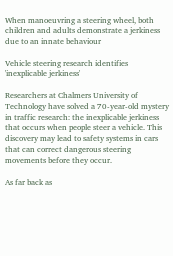When manoeuvring a steering wheel, both children and adults demonstrate a jerkiness due to an innate behaviour

Vehicle steering research identifies 'inexplicable jerkiness'

Researchers at Chalmers University of Technology have solved a 70-year-old mystery in traffic research: the inexplicable jerkiness that occurs when people steer a vehicle. This discovery may lead to safety systems in cars that can correct dangerous steering movements before they occur.

As far back as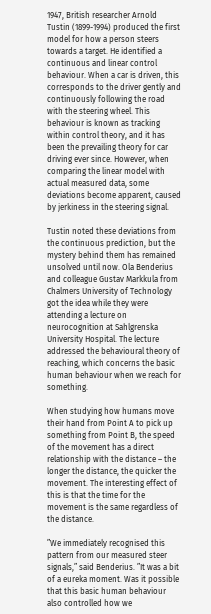1947, British researcher Arnold Tustin (1899-1994) produced the first model for how a person steers towards a target. He identified a continuous and linear control behaviour. When a car is driven, this corresponds to the driver gently and continuously following the road with the steering wheel. This behaviour is known as tracking within control theory, and it has been the prevailing theory for car driving ever since. However, when comparing the linear model with actual measured data, some deviations become apparent, caused by jerkiness in the steering signal.

Tustin noted these deviations from the continuous prediction, but the mystery behind them has remained unsolved until now. Ola Benderius and colleague Gustav Markkula from Chalmers University of Technology got the idea while they were attending a lecture on neurocognition at Sahlgrenska University Hospital. The lecture addressed the behavioural theory of reaching, which concerns the basic human behaviour when we reach for something.

When studying how humans move their hand from Point A to pick up something from Point B, the speed of the movement has a direct relationship with the distance – the longer the distance, the quicker the movement. The interesting effect of this is that the time for the movement is the same regardless of the distance.

”We immediately recognised this pattern from our measured steer signals,” said Benderius. ”It was a bit of a eureka moment. Was it possible that this basic human behaviour also controlled how we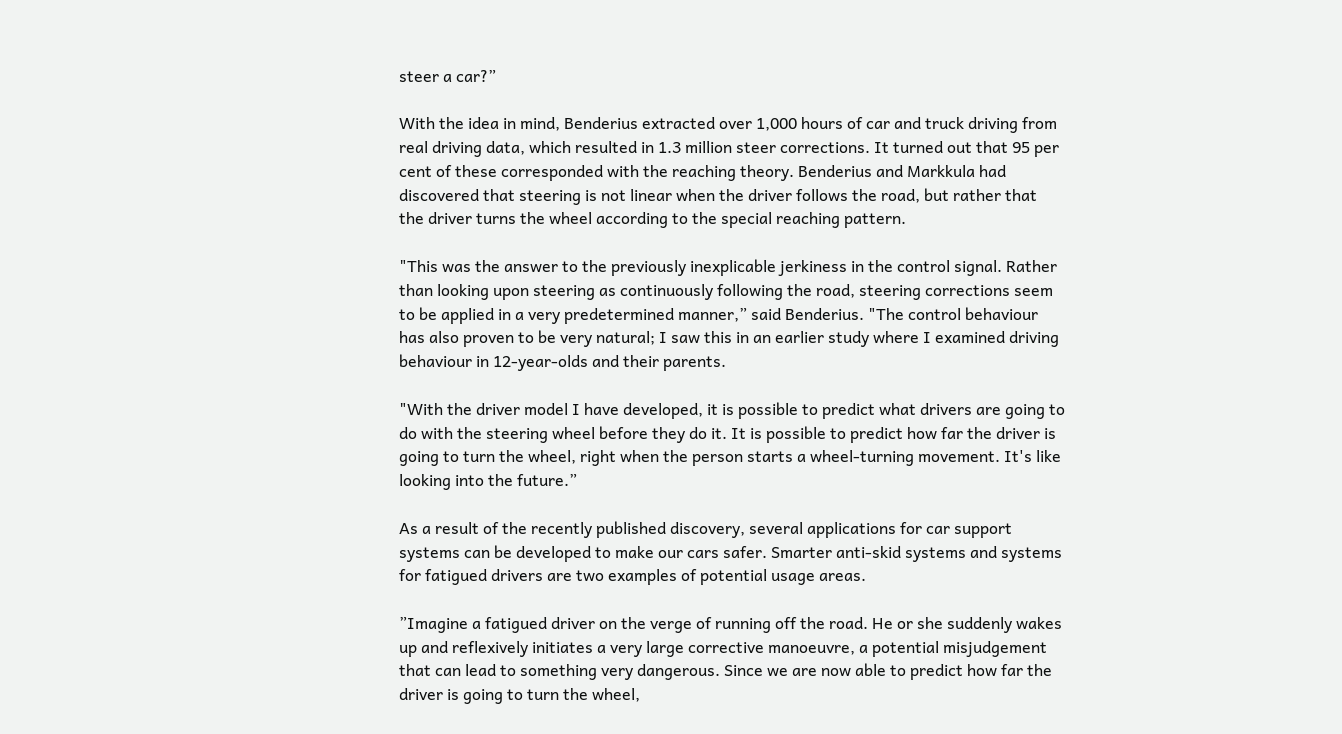steer a car?”

With the idea in mind, Benderius extracted over 1,000 hours of car and truck driving from real driving data, which resulted in 1.3 million steer corrections. It turned out that 95 per cent of these corresponded with the reaching theory. Benderius and Markkula had discovered that steering is not linear when the driver follows the road, but rather that the driver turns the wheel according to the special reaching pattern.

"This was the answer to the previously inexplicable jerkiness in the control signal. Rather than looking upon steering as continuously following the road, steering corrections seem to be applied in a very predetermined manner,” said Benderius. "The control behaviour has also proven to be very natural; I saw this in an earlier study where I examined driving behaviour in 12-year-olds and their parents.

"With the driver model I have developed, it is possible to predict what drivers are going to do with the steering wheel before they do it. It is possible to predict how far the driver is going to turn the wheel, right when the person starts a wheel-turning movement. It's like looking into the future.”

As a result of the recently published discovery, several applications for car support systems can be developed to make our cars safer. Smarter anti-skid systems and systems for fatigued drivers are two examples of potential usage areas.

”Imagine a fatigued driver on the verge of running off the road. He or she suddenly wakes up and reflexively initiates a very large corrective manoeuvre, a potential misjudgement that can lead to something very dangerous. Since we are now able to predict how far the driver is going to turn the wheel,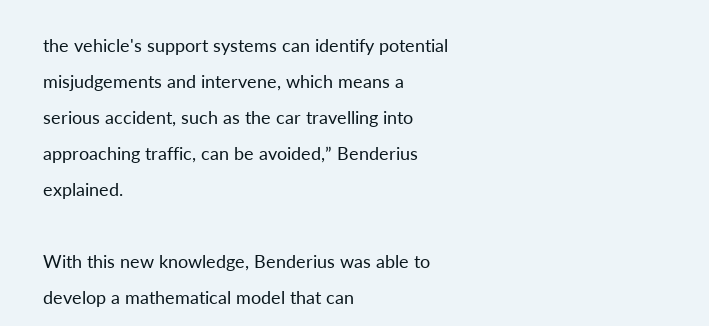the vehicle's support systems can identify potential misjudgements and intervene, which means a serious accident, such as the car travelling into approaching traffic, can be avoided,” Benderius explained.

With this new knowledge, Benderius was able to develop a mathematical model that can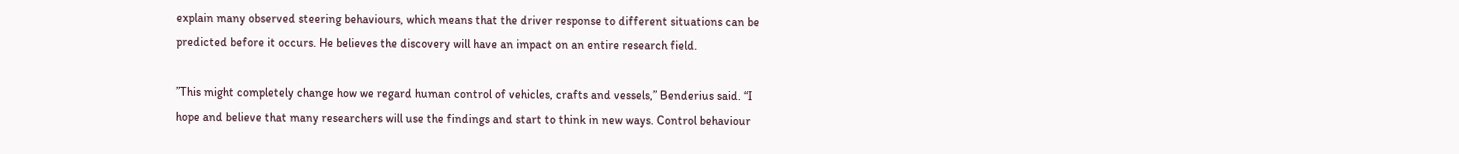explain many observed steering behaviours, which means that the driver response to different situations can be predicted before it occurs. He believes the discovery will have an impact on an entire research field.

”This might completely change how we regard human control of vehicles, crafts and vessels,” Benderius said. “I hope and believe that many researchers will use the findings and start to think in new ways. Control behaviour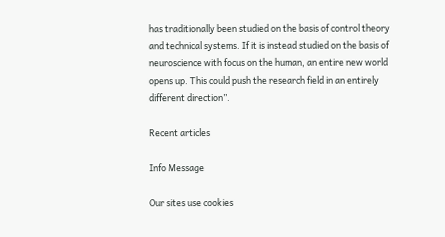has traditionally been studied on the basis of control theory and technical systems. If it is instead studied on the basis of neuroscience with focus on the human, an entire new world opens up. This could push the research field in an entirely different direction”.

Recent articles

Info Message

Our sites use cookies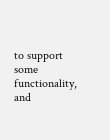to support some functionality, and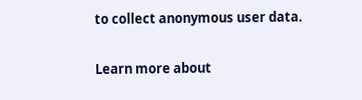to collect anonymous user data.

Learn more about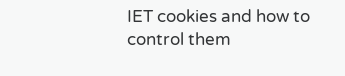IET cookies and how to control them